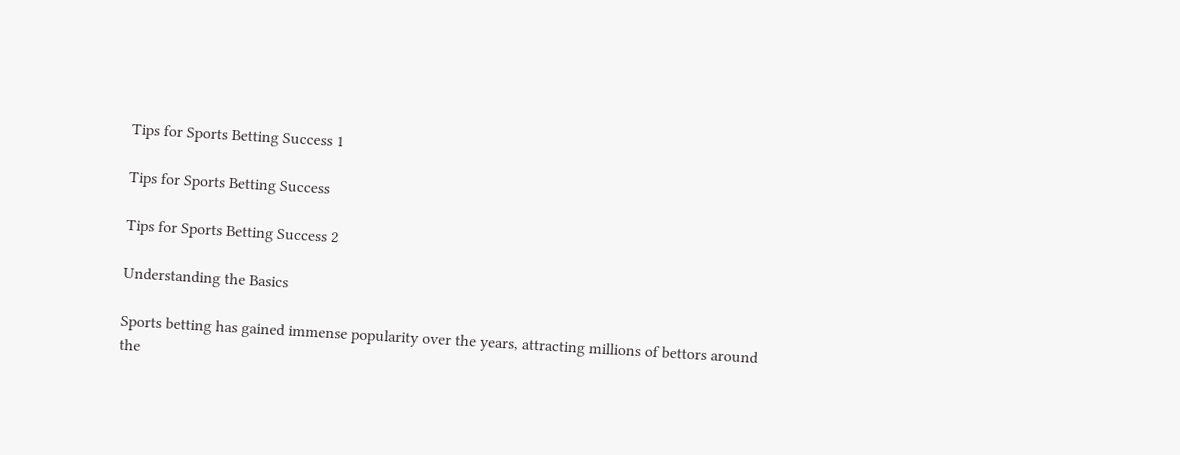Tips for Sports Betting Success 1

Tips for Sports Betting Success

Tips for Sports Betting Success 2

Understanding the Basics

Sports betting has gained immense popularity over the years, attracting millions of bettors around the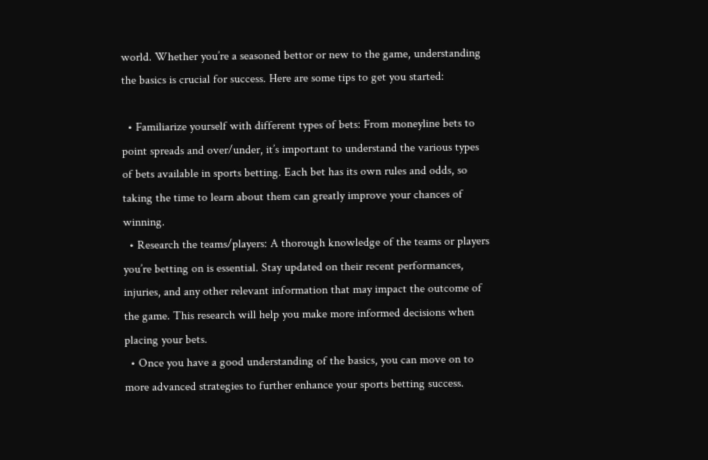world. Whether you’re a seasoned bettor or new to the game, understanding the basics is crucial for success. Here are some tips to get you started:

  • Familiarize yourself with different types of bets: From moneyline bets to point spreads and over/under, it’s important to understand the various types of bets available in sports betting. Each bet has its own rules and odds, so taking the time to learn about them can greatly improve your chances of winning.
  • Research the teams/players: A thorough knowledge of the teams or players you’re betting on is essential. Stay updated on their recent performances, injuries, and any other relevant information that may impact the outcome of the game. This research will help you make more informed decisions when placing your bets.
  • Once you have a good understanding of the basics, you can move on to more advanced strategies to further enhance your sports betting success.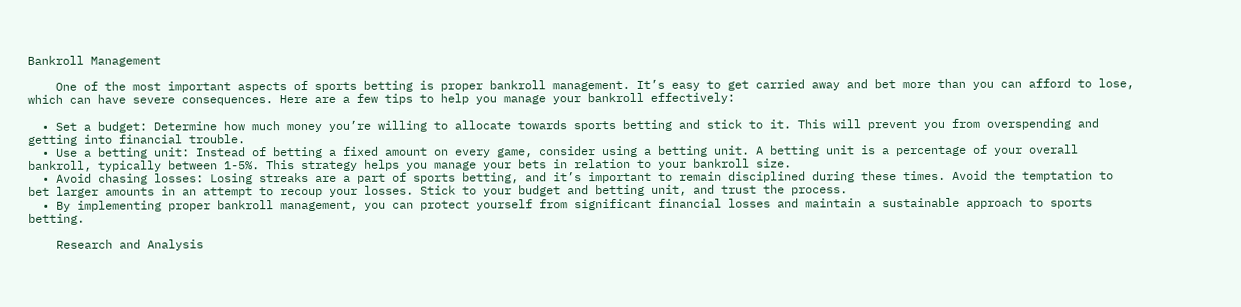Bankroll Management

    One of the most important aspects of sports betting is proper bankroll management. It’s easy to get carried away and bet more than you can afford to lose, which can have severe consequences. Here are a few tips to help you manage your bankroll effectively:

  • Set a budget: Determine how much money you’re willing to allocate towards sports betting and stick to it. This will prevent you from overspending and getting into financial trouble.
  • Use a betting unit: Instead of betting a fixed amount on every game, consider using a betting unit. A betting unit is a percentage of your overall bankroll, typically between 1-5%. This strategy helps you manage your bets in relation to your bankroll size.
  • Avoid chasing losses: Losing streaks are a part of sports betting, and it’s important to remain disciplined during these times. Avoid the temptation to bet larger amounts in an attempt to recoup your losses. Stick to your budget and betting unit, and trust the process.
  • By implementing proper bankroll management, you can protect yourself from significant financial losses and maintain a sustainable approach to sports betting.

    Research and Analysis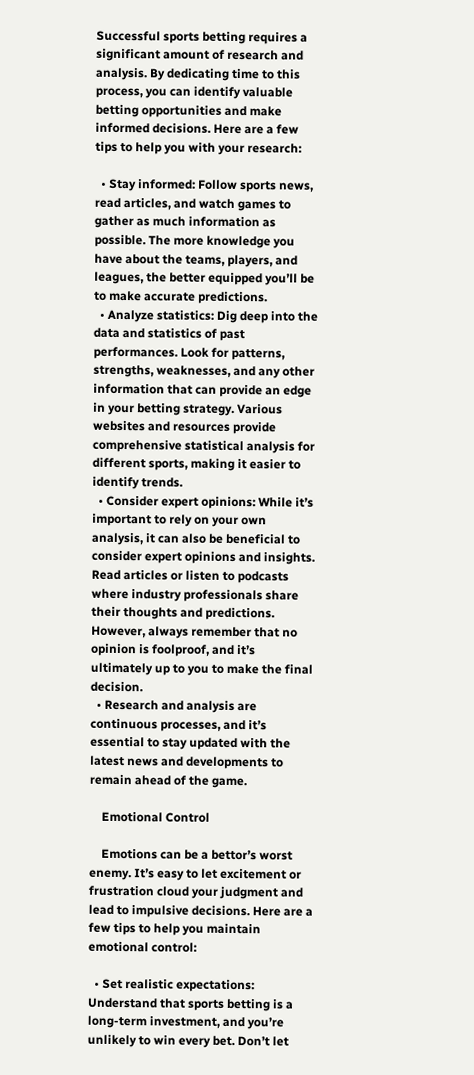Successful sports betting requires a significant amount of research and analysis. By dedicating time to this process, you can identify valuable betting opportunities and make informed decisions. Here are a few tips to help you with your research:

  • Stay informed: Follow sports news, read articles, and watch games to gather as much information as possible. The more knowledge you have about the teams, players, and leagues, the better equipped you’ll be to make accurate predictions.
  • Analyze statistics: Dig deep into the data and statistics of past performances. Look for patterns, strengths, weaknesses, and any other information that can provide an edge in your betting strategy. Various websites and resources provide comprehensive statistical analysis for different sports, making it easier to identify trends.
  • Consider expert opinions: While it’s important to rely on your own analysis, it can also be beneficial to consider expert opinions and insights. Read articles or listen to podcasts where industry professionals share their thoughts and predictions. However, always remember that no opinion is foolproof, and it’s ultimately up to you to make the final decision.
  • Research and analysis are continuous processes, and it’s essential to stay updated with the latest news and developments to remain ahead of the game.

    Emotional Control

    Emotions can be a bettor’s worst enemy. It’s easy to let excitement or frustration cloud your judgment and lead to impulsive decisions. Here are a few tips to help you maintain emotional control:

  • Set realistic expectations: Understand that sports betting is a long-term investment, and you’re unlikely to win every bet. Don’t let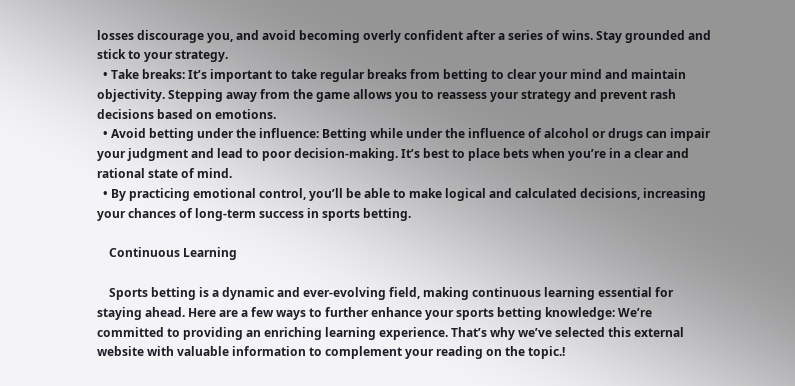losses discourage you, and avoid becoming overly confident after a series of wins. Stay grounded and stick to your strategy.
  • Take breaks: It’s important to take regular breaks from betting to clear your mind and maintain objectivity. Stepping away from the game allows you to reassess your strategy and prevent rash decisions based on emotions.
  • Avoid betting under the influence: Betting while under the influence of alcohol or drugs can impair your judgment and lead to poor decision-making. It’s best to place bets when you’re in a clear and rational state of mind.
  • By practicing emotional control, you’ll be able to make logical and calculated decisions, increasing your chances of long-term success in sports betting.

    Continuous Learning

    Sports betting is a dynamic and ever-evolving field, making continuous learning essential for staying ahead. Here are a few ways to further enhance your sports betting knowledge: We’re committed to providing an enriching learning experience. That’s why we’ve selected this external website with valuable information to complement your reading on the topic.!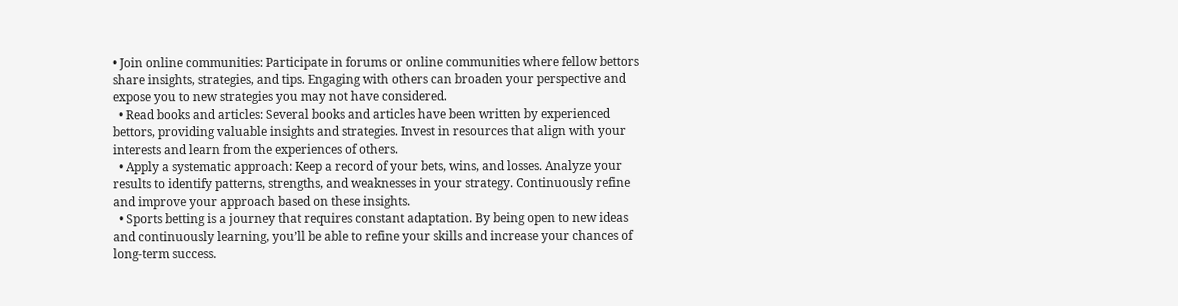• Join online communities: Participate in forums or online communities where fellow bettors share insights, strategies, and tips. Engaging with others can broaden your perspective and expose you to new strategies you may not have considered.
  • Read books and articles: Several books and articles have been written by experienced bettors, providing valuable insights and strategies. Invest in resources that align with your interests and learn from the experiences of others.
  • Apply a systematic approach: Keep a record of your bets, wins, and losses. Analyze your results to identify patterns, strengths, and weaknesses in your strategy. Continuously refine and improve your approach based on these insights.
  • Sports betting is a journey that requires constant adaptation. By being open to new ideas and continuously learning, you’ll be able to refine your skills and increase your chances of long-term success.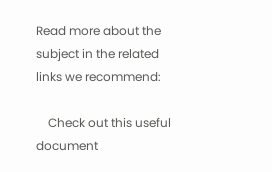Read more about the subject in the related links we recommend:

    Check out this useful document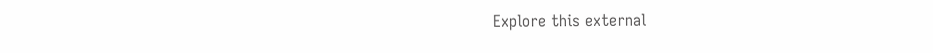Explore this external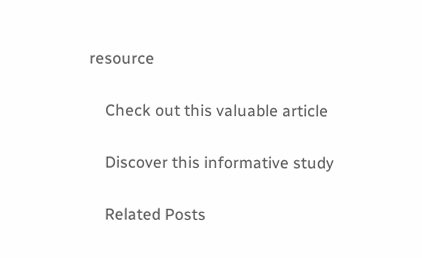resource

    Check out this valuable article

    Discover this informative study

    Related Posts